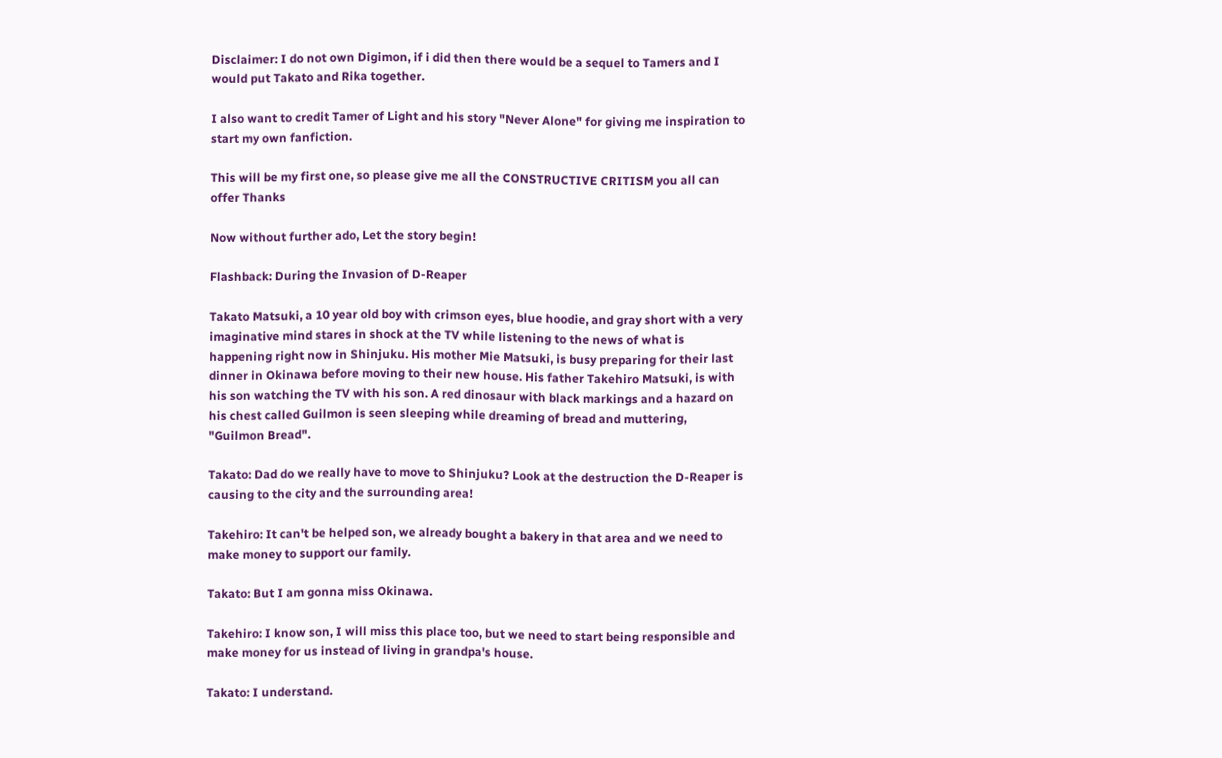Disclaimer: I do not own Digimon, if i did then there would be a sequel to Tamers and I would put Takato and Rika together.

I also want to credit Tamer of Light and his story "Never Alone" for giving me inspiration to start my own fanfiction.

This will be my first one, so please give me all the CONSTRUCTIVE CRITISM you all can offer Thanks

Now without further ado, Let the story begin!

Flashback: During the Invasion of D-Reaper

Takato Matsuki, a 10 year old boy with crimson eyes, blue hoodie, and gray short with a very imaginative mind stares in shock at the TV while listening to the news of what is happening right now in Shinjuku. His mother Mie Matsuki, is busy preparing for their last dinner in Okinawa before moving to their new house. His father Takehiro Matsuki, is with his son watching the TV with his son. A red dinosaur with black markings and a hazard on his chest called Guilmon is seen sleeping while dreaming of bread and muttering, "Guilmon Bread".

Takato: Dad do we really have to move to Shinjuku? Look at the destruction the D-Reaper is causing to the city and the surrounding area!

Takehiro: It can't be helped son, we already bought a bakery in that area and we need to make money to support our family.

Takato: But I am gonna miss Okinawa.

Takehiro: I know son, I will miss this place too, but we need to start being responsible and make money for us instead of living in grandpa's house.

Takato: I understand.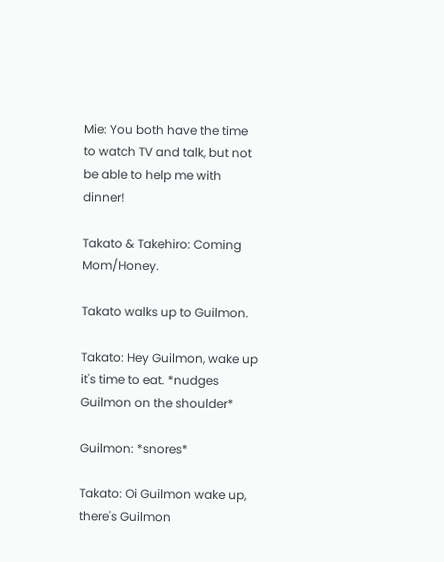Mie: You both have the time to watch TV and talk, but not be able to help me with dinner!

Takato & Takehiro: Coming Mom/Honey.

Takato walks up to Guilmon.

Takato: Hey Guilmon, wake up it's time to eat. *nudges Guilmon on the shoulder*

Guilmon: *snores*

Takato: Oi Guilmon wake up, there's Guilmon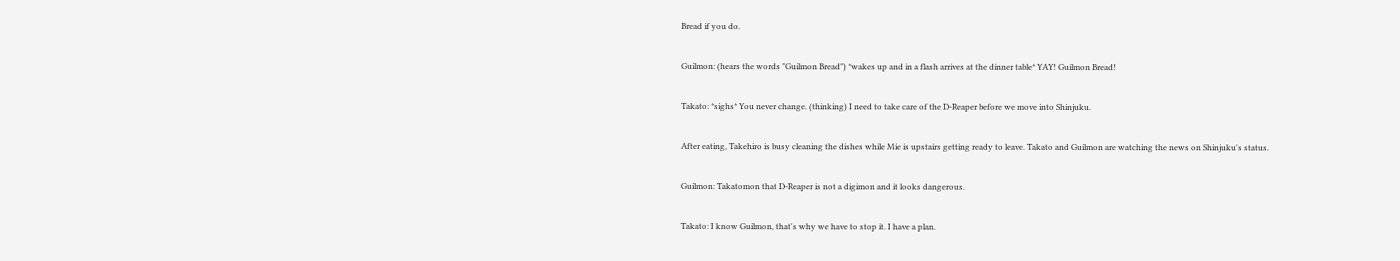Bread if you do.

Guilmon: (hears the words "Guilmon Bread") *wakes up and in a flash arrives at the dinner table* YAY! Guilmon Bread!

Takato: *sighs* You never change. (thinking) I need to take care of the D-Reaper before we move into Shinjuku.

After eating, Takehiro is busy cleaning the dishes while Mie is upstairs getting ready to leave. Takato and Guilmon are watching the news on Shinjuku's status.

Guilmon: Takatomon that D-Reaper is not a digimon and it looks dangerous.

Takato: I know Guilmon, that's why we have to stop it. I have a plan.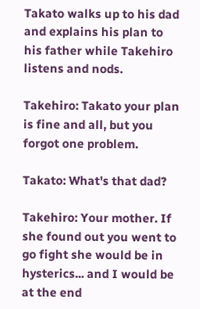Takato walks up to his dad and explains his plan to his father while Takehiro listens and nods.

Takehiro: Takato your plan is fine and all, but you forgot one problem.

Takato: What's that dad?

Takehiro: Your mother. If she found out you went to go fight she would be in hysterics... and I would be at the end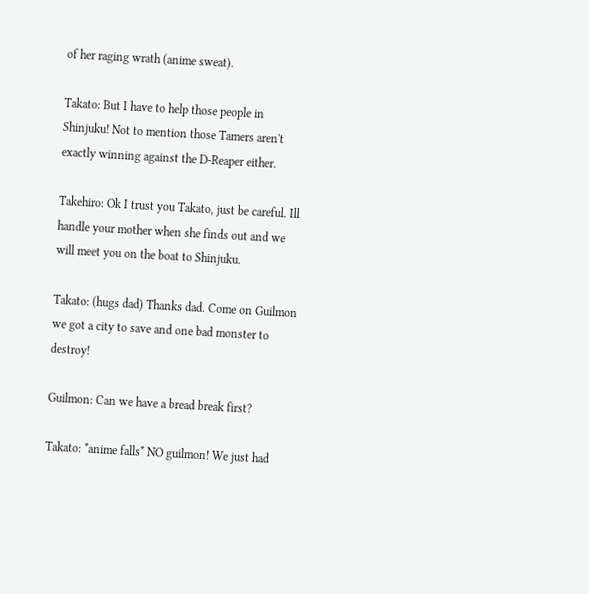of her raging wrath (anime sweat).

Takato: But I have to help those people in Shinjuku! Not to mention those Tamers aren't exactly winning against the D-Reaper either.

Takehiro: Ok I trust you Takato, just be careful. Ill handle your mother when she finds out and we will meet you on the boat to Shinjuku.

Takato: (hugs dad) Thanks dad. Come on Guilmon we got a city to save and one bad monster to destroy!

Guilmon: Can we have a bread break first?

Takato: *anime falls* NO guilmon! We just had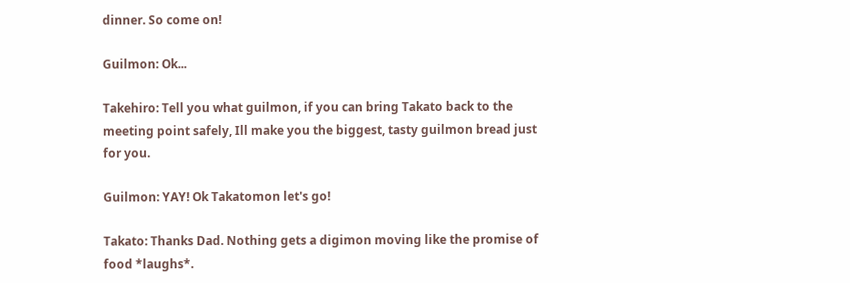dinner. So come on!

Guilmon: Ok...

Takehiro: Tell you what guilmon, if you can bring Takato back to the meeting point safely, Ill make you the biggest, tasty guilmon bread just for you.

Guilmon: YAY! Ok Takatomon let's go!

Takato: Thanks Dad. Nothing gets a digimon moving like the promise of food *laughs*.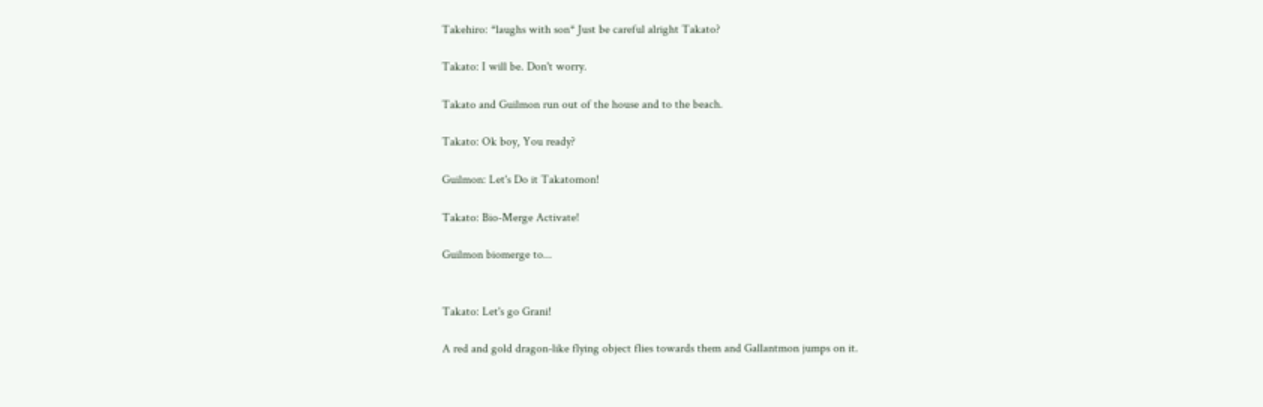Takehiro: *laughs with son* Just be careful alright Takato?

Takato: I will be. Don't worry.

Takato and Guilmon run out of the house and to the beach.

Takato: Ok boy, You ready?

Guilmon: Let's Do it Takatomon!

Takato: Bio-Merge Activate!

Guilmon biomerge to...


Takato: Let's go Grani!

A red and gold dragon-like flying object flies towards them and Gallantmon jumps on it.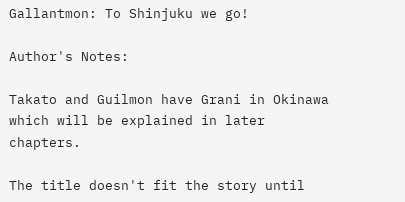Gallantmon: To Shinjuku we go!

Author's Notes:

Takato and Guilmon have Grani in Okinawa which will be explained in later chapters.

The title doesn't fit the story until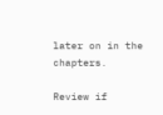later on in the chapters.

Review if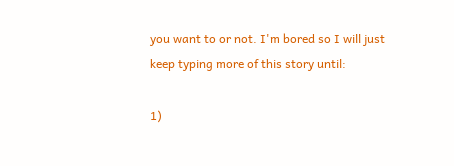you want to or not. I'm bored so I will just keep typing more of this story until:

1)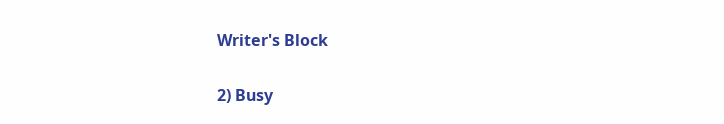Writer's Block

2) Busy